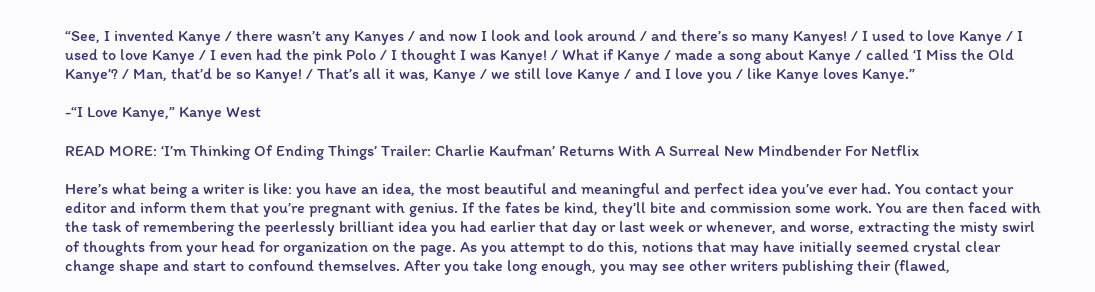“See, I invented Kanye / there wasn’t any Kanyes / and now I look and look around / and there’s so many Kanyes! / I used to love Kanye / I used to love Kanye / I even had the pink Polo / I thought I was Kanye! / What if Kanye / made a song about Kanye / called ‘I Miss the Old Kanye’? / Man, that’d be so Kanye! / That’s all it was, Kanye / we still love Kanye / and I love you / like Kanye loves Kanye.”

-“I Love Kanye,” Kanye West

READ MORE: ‘I’m Thinking Of Ending Things’ Trailer: Charlie Kaufman’ Returns With A Surreal New Mindbender For Netflix

Here’s what being a writer is like: you have an idea, the most beautiful and meaningful and perfect idea you’ve ever had. You contact your editor and inform them that you’re pregnant with genius. If the fates be kind, they’ll bite and commission some work. You are then faced with the task of remembering the peerlessly brilliant idea you had earlier that day or last week or whenever, and worse, extracting the misty swirl of thoughts from your head for organization on the page. As you attempt to do this, notions that may have initially seemed crystal clear change shape and start to confound themselves. After you take long enough, you may see other writers publishing their (flawed,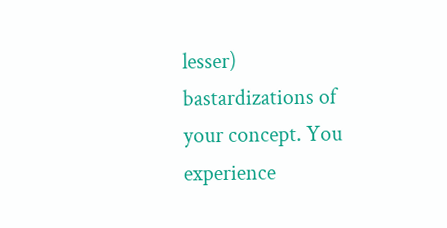lesser) bastardizations of your concept. You experience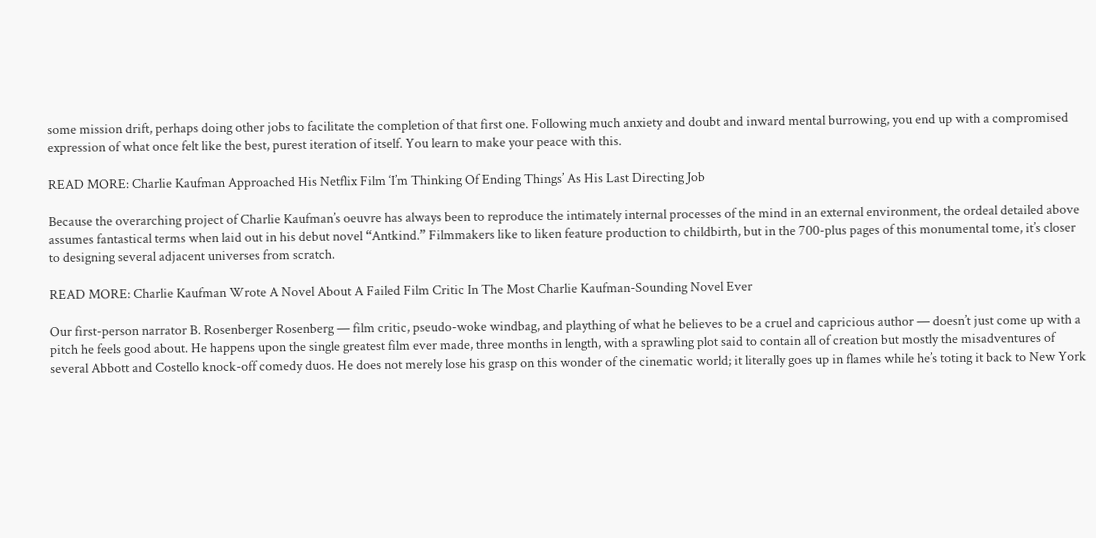some mission drift, perhaps doing other jobs to facilitate the completion of that first one. Following much anxiety and doubt and inward mental burrowing, you end up with a compromised expression of what once felt like the best, purest iteration of itself. You learn to make your peace with this.

READ MORE: Charlie Kaufman Approached His Netflix Film ‘I’m Thinking Of Ending Things’ As His Last Directing Job

Because the overarching project of Charlie Kaufman’s oeuvre has always been to reproduce the intimately internal processes of the mind in an external environment, the ordeal detailed above assumes fantastical terms when laid out in his debut novel “Antkind.” Filmmakers like to liken feature production to childbirth, but in the 700-plus pages of this monumental tome, it’s closer to designing several adjacent universes from scratch.

READ MORE: Charlie Kaufman Wrote A Novel About A Failed Film Critic In The Most Charlie Kaufman-Sounding Novel Ever

Our first-person narrator B. Rosenberger Rosenberg — film critic, pseudo-woke windbag, and plaything of what he believes to be a cruel and capricious author — doesn’t just come up with a pitch he feels good about. He happens upon the single greatest film ever made, three months in length, with a sprawling plot said to contain all of creation but mostly the misadventures of several Abbott and Costello knock-off comedy duos. He does not merely lose his grasp on this wonder of the cinematic world; it literally goes up in flames while he’s toting it back to New York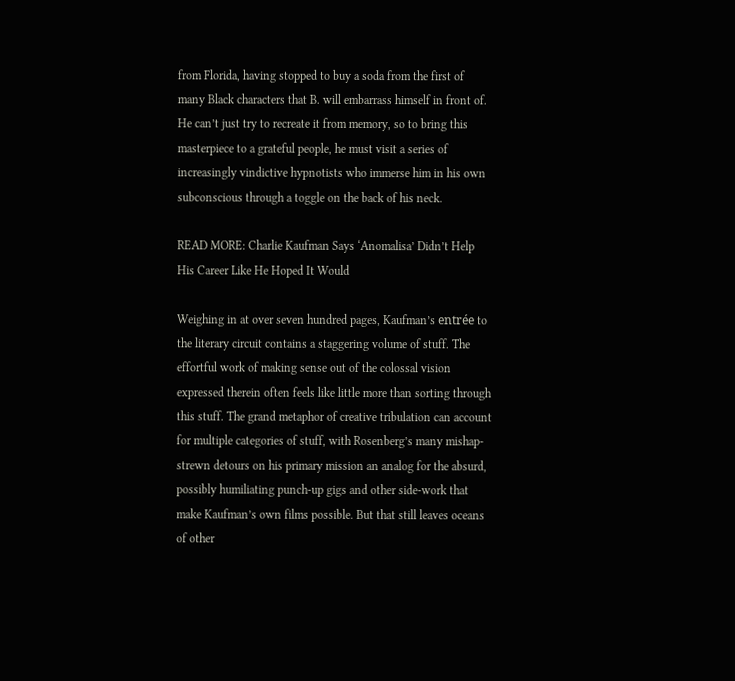from Florida, having stopped to buy a soda from the first of many Black characters that B. will embarrass himself in front of. He can’t just try to recreate it from memory, so to bring this masterpiece to a grateful people, he must visit a series of increasingly vindictive hypnotists who immerse him in his own subconscious through a toggle on the back of his neck.

READ MORE: Charlie Kaufman Says ‘Anomalisa’ Didn’t Help His Career Like He Hoped It Would

Weighing in at over seven hundred pages, Kaufman’s entrée to the literary circuit contains a staggering volume of stuff. The effortful work of making sense out of the colossal vision expressed therein often feels like little more than sorting through this stuff. The grand metaphor of creative tribulation can account for multiple categories of stuff, with Rosenberg’s many mishap-strewn detours on his primary mission an analog for the absurd, possibly humiliating punch-up gigs and other side-work that make Kaufman’s own films possible. But that still leaves oceans of other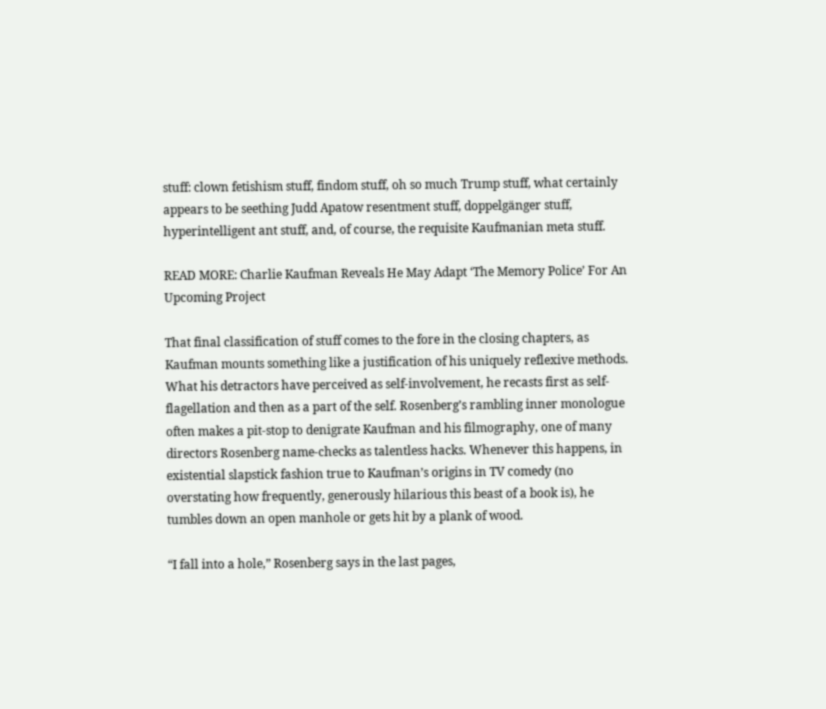stuff: clown fetishism stuff, findom stuff, oh so much Trump stuff, what certainly appears to be seething Judd Apatow resentment stuff, doppelgänger stuff, hyperintelligent ant stuff, and, of course, the requisite Kaufmanian meta stuff.

READ MORE: Charlie Kaufman Reveals He May Adapt ‘The Memory Police’ For An Upcoming Project

That final classification of stuff comes to the fore in the closing chapters, as Kaufman mounts something like a justification of his uniquely reflexive methods. What his detractors have perceived as self-involvement, he recasts first as self-flagellation and then as a part of the self. Rosenberg’s rambling inner monologue often makes a pit-stop to denigrate Kaufman and his filmography, one of many directors Rosenberg name-checks as talentless hacks. Whenever this happens, in existential slapstick fashion true to Kaufman’s origins in TV comedy (no overstating how frequently, generously hilarious this beast of a book is), he tumbles down an open manhole or gets hit by a plank of wood.

“I fall into a hole,” Rosenberg says in the last pages,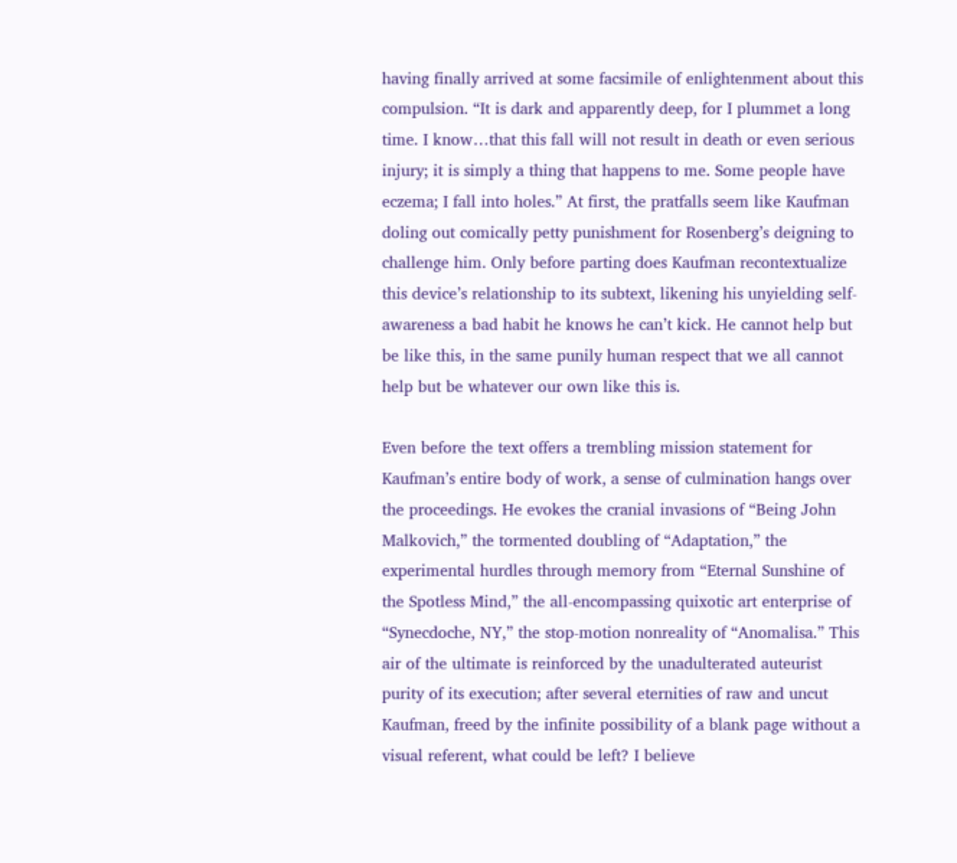having finally arrived at some facsimile of enlightenment about this compulsion. “It is dark and apparently deep, for I plummet a long time. I know…that this fall will not result in death or even serious injury; it is simply a thing that happens to me. Some people have eczema; I fall into holes.” At first, the pratfalls seem like Kaufman doling out comically petty punishment for Rosenberg’s deigning to challenge him. Only before parting does Kaufman recontextualize this device’s relationship to its subtext, likening his unyielding self-awareness a bad habit he knows he can’t kick. He cannot help but be like this, in the same punily human respect that we all cannot help but be whatever our own like this is.

Even before the text offers a trembling mission statement for Kaufman’s entire body of work, a sense of culmination hangs over the proceedings. He evokes the cranial invasions of “Being John Malkovich,” the tormented doubling of “Adaptation,” the experimental hurdles through memory from “Eternal Sunshine of the Spotless Mind,” the all-encompassing quixotic art enterprise of “Synecdoche, NY,” the stop-motion nonreality of “Anomalisa.” This air of the ultimate is reinforced by the unadulterated auteurist purity of its execution; after several eternities of raw and uncut Kaufman, freed by the infinite possibility of a blank page without a visual referent, what could be left? I believe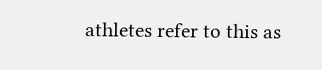athletes refer to this as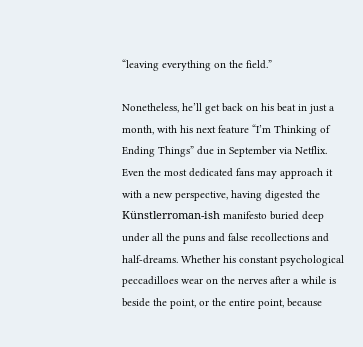“leaving everything on the field.”

Nonetheless, he’ll get back on his beat in just a month, with his next feature “I’m Thinking of Ending Things” due in September via Netflix. Even the most dedicated fans may approach it with a new perspective, having digested the Künstlerroman-ish manifesto buried deep under all the puns and false recollections and half-dreams. Whether his constant psychological peccadilloes wear on the nerves after a while is beside the point, or the entire point, because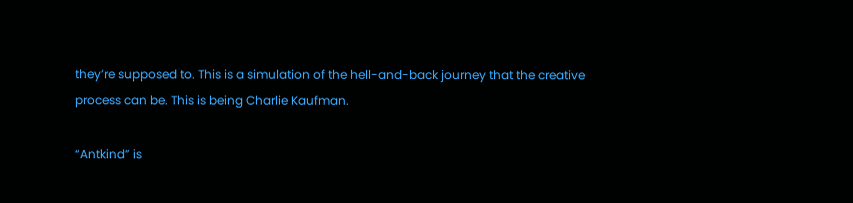they’re supposed to. This is a simulation of the hell-and-back journey that the creative process can be. This is being Charlie Kaufman.

“Antkind” is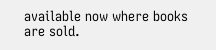available now where books are sold.